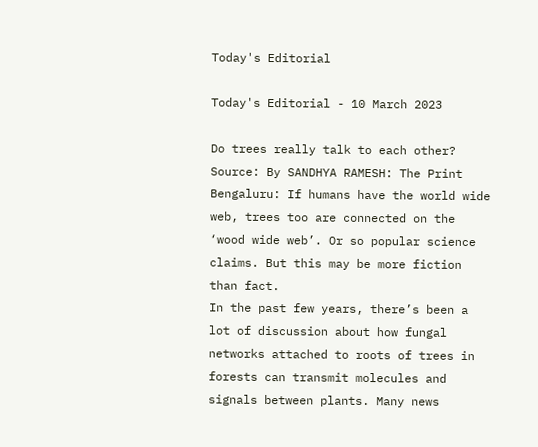Today's Editorial

Today's Editorial - 10 March 2023

Do trees really talk to each other?
Source: By SANDHYA RAMESH: The Print
Bengaluru: If humans have the world wide web, trees too are connected on the ‘wood wide web’. Or so popular science claims. But this may be more fiction than fact.
In the past few years, there’s been a lot of discussion about how fungal networks attached to roots of trees in forests can transmit molecules and signals between plants. Many news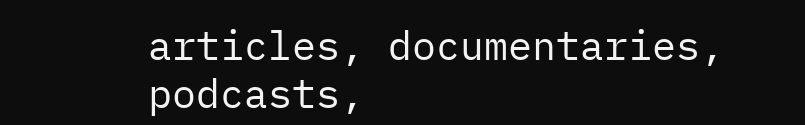articles, documentaries, podcasts,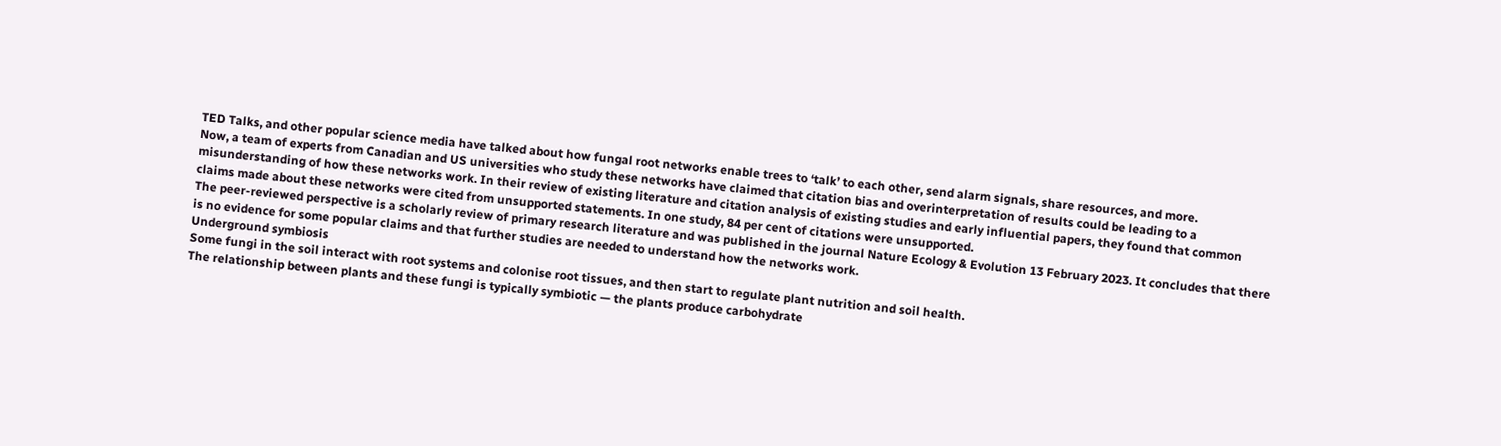TED Talks, and other popular science media have talked about how fungal root networks enable trees to ‘talk’ to each other, send alarm signals, share resources, and more.
Now, a team of experts from Canadian and US universities who study these networks have claimed that citation bias and overinterpretation of results could be leading to a misunderstanding of how these networks work. In their review of existing literature and citation analysis of existing studies and early influential papers, they found that common claims made about these networks were cited from unsupported statements. In one study, 84 per cent of citations were unsupported.
The peer-reviewed perspective is a scholarly review of primary research literature and was published in the journal Nature Ecology & Evolution 13 February 2023. It concludes that there is no evidence for some popular claims and that further studies are needed to understand how the networks work.
Underground symbiosis
Some fungi in the soil interact with root systems and colonise root tissues, and then start to regulate plant nutrition and soil health.
The relationship between plants and these fungi is typically symbiotic — the plants produce carbohydrate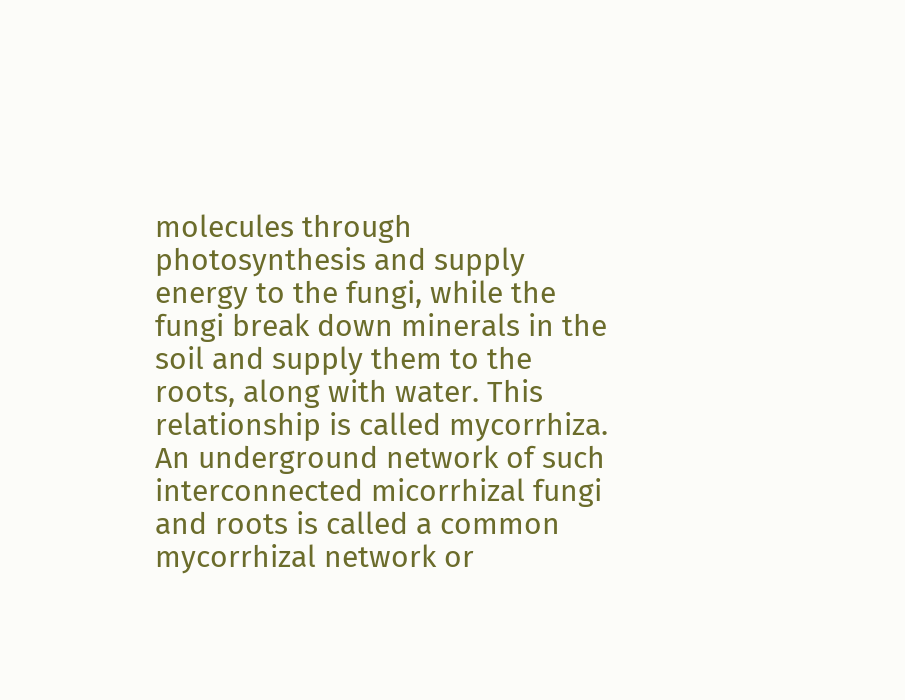molecules through photosynthesis and supply energy to the fungi, while the fungi break down minerals in the soil and supply them to the roots, along with water. This relationship is called mycorrhiza.
An underground network of such interconnected micorrhizal fungi and roots is called a common mycorrhizal network or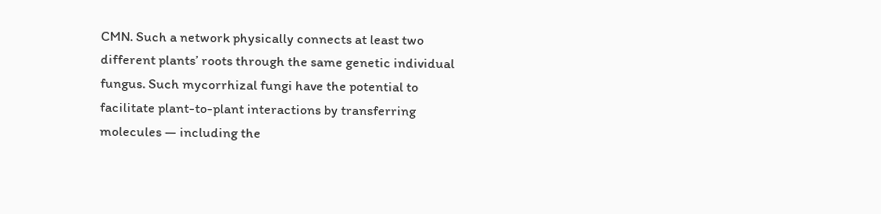CMN. Such a network physically connects at least two different plants’ roots through the same genetic individual fungus. Such mycorrhizal fungi have the potential to facilitate plant-to-plant interactions by transferring molecules — including the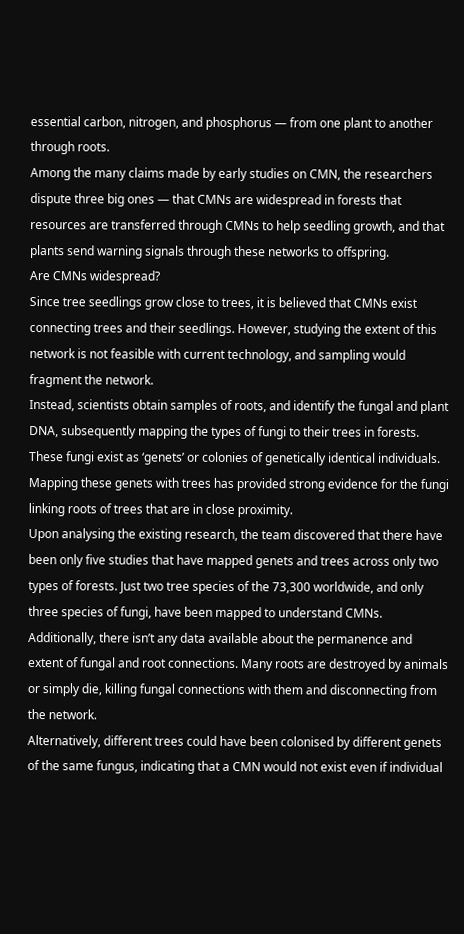essential carbon, nitrogen, and phosphorus — from one plant to another through roots.
Among the many claims made by early studies on CMN, the researchers dispute three big ones — that CMNs are widespread in forests that resources are transferred through CMNs to help seedling growth, and that plants send warning signals through these networks to offspring.
Are CMNs widespread?
Since tree seedlings grow close to trees, it is believed that CMNs exist connecting trees and their seedlings. However, studying the extent of this network is not feasible with current technology, and sampling would fragment the network.
Instead, scientists obtain samples of roots, and identify the fungal and plant DNA, subsequently mapping the types of fungi to their trees in forests. These fungi exist as ‘genets’ or colonies of genetically identical individuals. Mapping these genets with trees has provided strong evidence for the fungi linking roots of trees that are in close proximity.
Upon analysing the existing research, the team discovered that there have been only five studies that have mapped genets and trees across only two types of forests. Just two tree species of the 73,300 worldwide, and only three species of fungi, have been mapped to understand CMNs.
Additionally, there isn’t any data available about the permanence and extent of fungal and root connections. Many roots are destroyed by animals or simply die, killing fungal connections with them and disconnecting from the network.
Alternatively, different trees could have been colonised by different genets of the same fungus, indicating that a CMN would not exist even if individual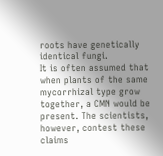roots have genetically identical fungi.
It is often assumed that when plants of the same mycorrhizal type grow together, a CMN would be present. The scientists, however, contest these claims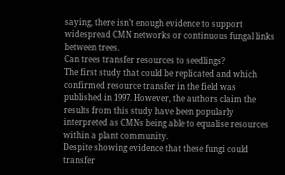saying, there isn’t enough evidence to support widespread CMN networks or continuous fungal links between trees.
Can trees transfer resources to seedlings?
The first study that could be replicated and which confirmed resource transfer in the field was published in 1997. However, the authors claim the results from this study have been popularly interpreted as CMNs being able to equalise resources within a plant community.
Despite showing evidence that these fungi could transfer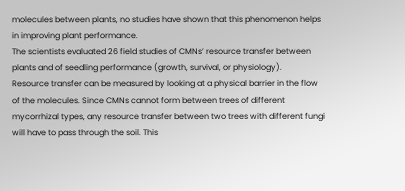molecules between plants, no studies have shown that this phenomenon helps in improving plant performance.
The scientists evaluated 26 field studies of CMNs’ resource transfer between plants and of seedling performance (growth, survival, or physiology).
Resource transfer can be measured by looking at a physical barrier in the flow of the molecules. Since CMNs cannot form between trees of different mycorrhizal types, any resource transfer between two trees with different fungi will have to pass through the soil. This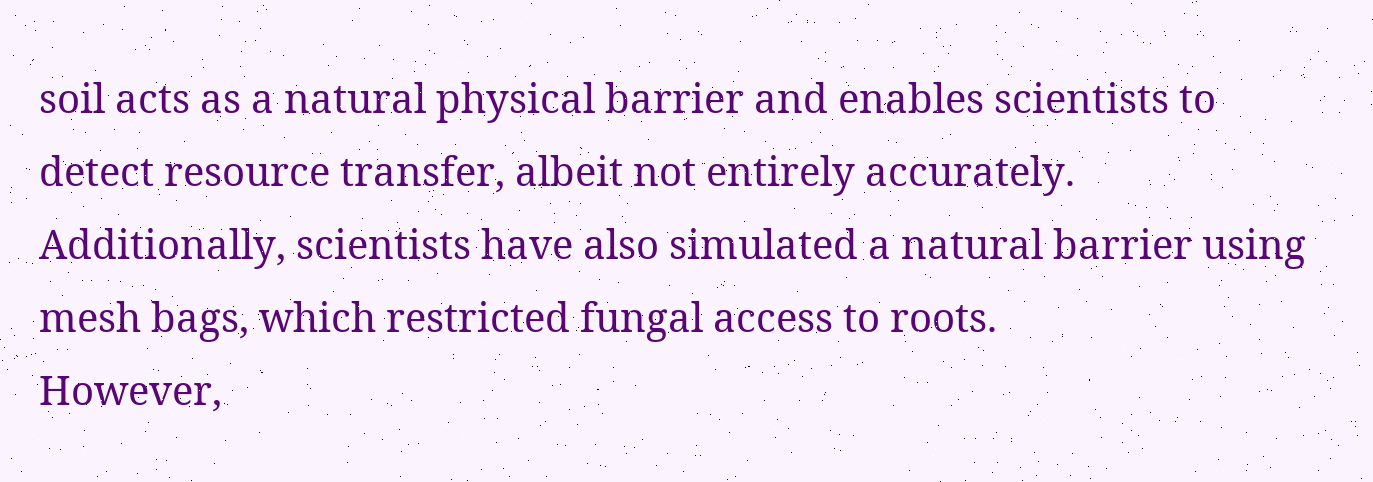soil acts as a natural physical barrier and enables scientists to detect resource transfer, albeit not entirely accurately. Additionally, scientists have also simulated a natural barrier using mesh bags, which restricted fungal access to roots.
However,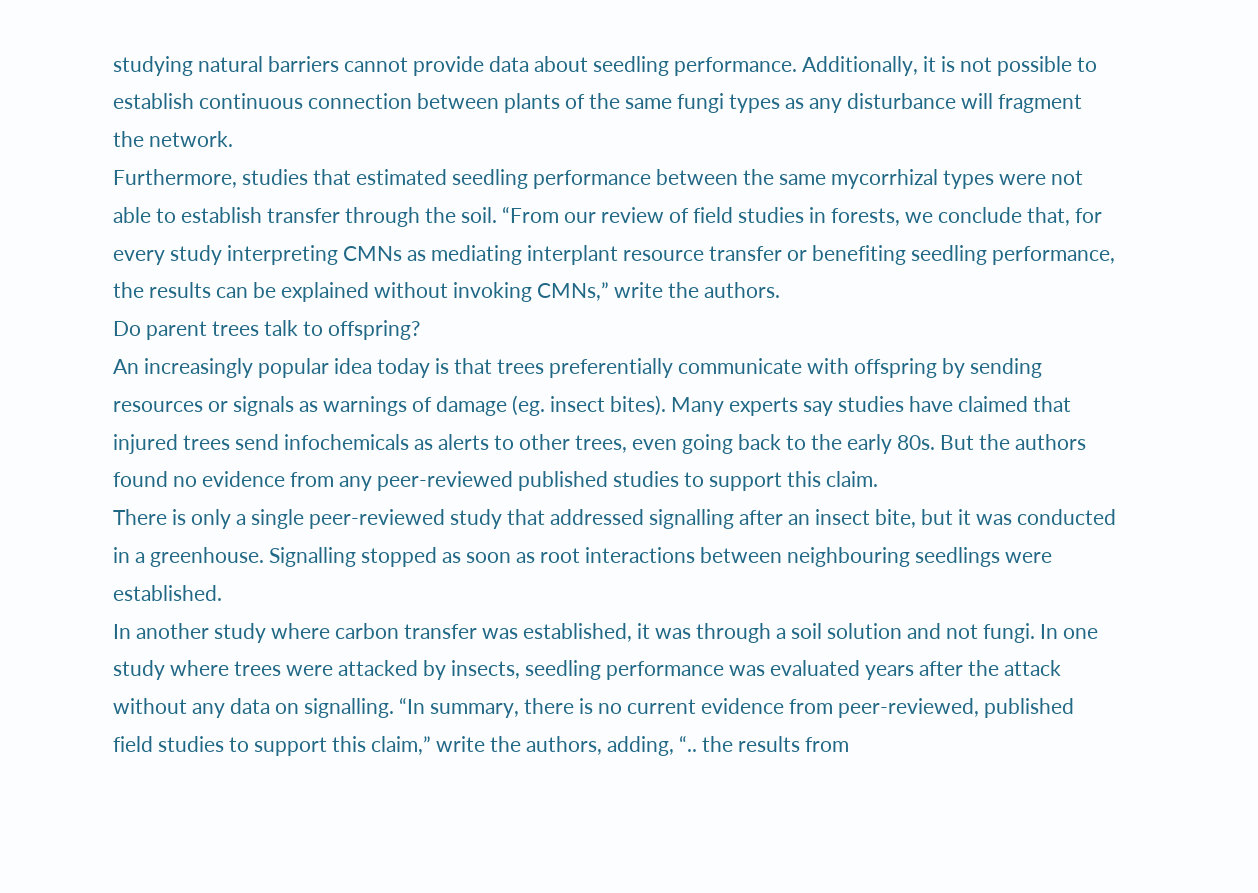studying natural barriers cannot provide data about seedling performance. Additionally, it is not possible to establish continuous connection between plants of the same fungi types as any disturbance will fragment the network.
Furthermore, studies that estimated seedling performance between the same mycorrhizal types were not able to establish transfer through the soil. “From our review of field studies in forests, we conclude that, for every study interpreting CMNs as mediating interplant resource transfer or benefiting seedling performance, the results can be explained without invoking CMNs,” write the authors.
Do parent trees talk to offspring?
An increasingly popular idea today is that trees preferentially communicate with offspring by sending resources or signals as warnings of damage (eg. insect bites). Many experts say studies have claimed that injured trees send infochemicals as alerts to other trees, even going back to the early 80s. But the authors found no evidence from any peer-reviewed published studies to support this claim.
There is only a single peer-reviewed study that addressed signalling after an insect bite, but it was conducted in a greenhouse. Signalling stopped as soon as root interactions between neighbouring seedlings were established.
In another study where carbon transfer was established, it was through a soil solution and not fungi. In one study where trees were attacked by insects, seedling performance was evaluated years after the attack without any data on signalling. “In summary, there is no current evidence from peer-reviewed, published field studies to support this claim,” write the authors, adding, “.. the results from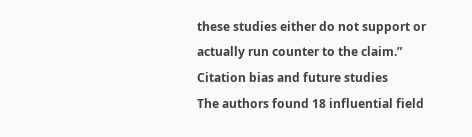these studies either do not support or actually run counter to the claim.”
Citation bias and future studies
The authors found 18 influential field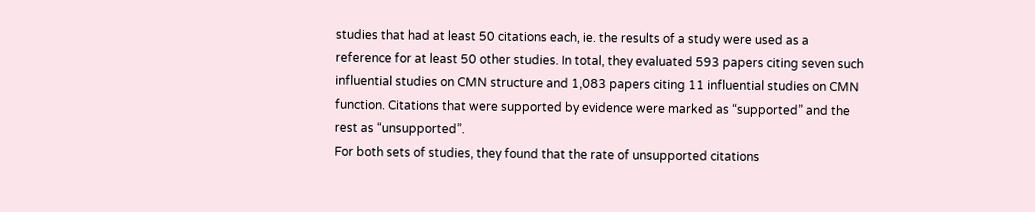studies that had at least 50 citations each, ie. the results of a study were used as a reference for at least 50 other studies. In total, they evaluated 593 papers citing seven such influential studies on CMN structure and 1,083 papers citing 11 influential studies on CMN function. Citations that were supported by evidence were marked as “supported” and the rest as “unsupported”.
For both sets of studies, they found that the rate of unsupported citations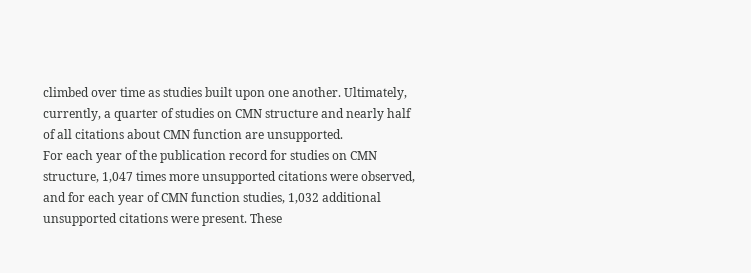climbed over time as studies built upon one another. Ultimately, currently, a quarter of studies on CMN structure and nearly half of all citations about CMN function are unsupported.
For each year of the publication record for studies on CMN structure, 1,047 times more unsupported citations were observed, and for each year of CMN function studies, 1,032 additional unsupported citations were present. These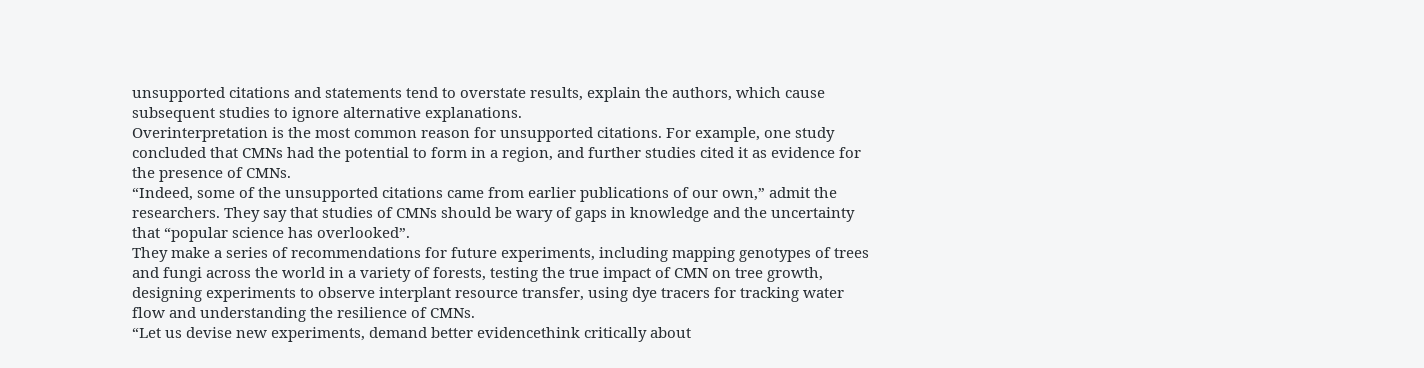unsupported citations and statements tend to overstate results, explain the authors, which cause subsequent studies to ignore alternative explanations.
Overinterpretation is the most common reason for unsupported citations. For example, one study concluded that CMNs had the potential to form in a region, and further studies cited it as evidence for the presence of CMNs.
“Indeed, some of the unsupported citations came from earlier publications of our own,” admit the researchers. They say that studies of CMNs should be wary of gaps in knowledge and the uncertainty that “popular science has overlooked”.
They make a series of recommendations for future experiments, including mapping genotypes of trees and fungi across the world in a variety of forests, testing the true impact of CMN on tree growth, designing experiments to observe interplant resource transfer, using dye tracers for tracking water flow and understanding the resilience of CMNs.
“Let us devise new experiments, demand better evidencethink critically about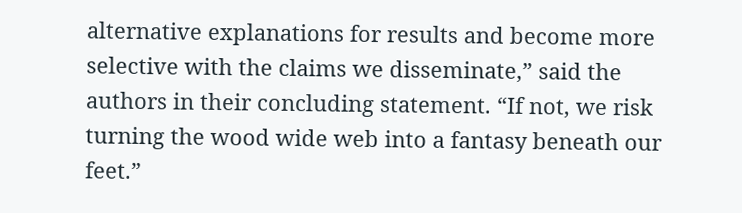alternative explanations for results and become more selective with the claims we disseminate,” said the authors in their concluding statement. “If not, we risk turning the wood wide web into a fantasy beneath our feet.”